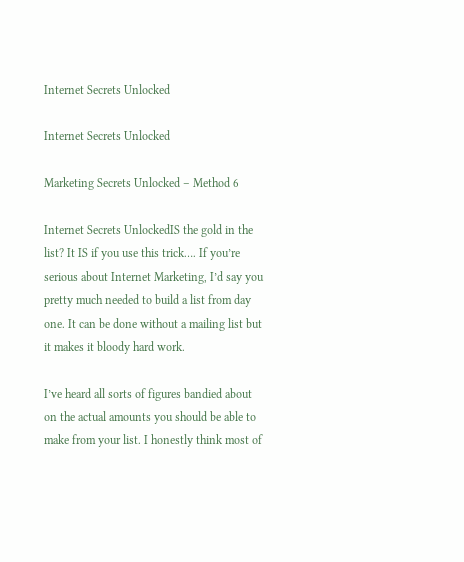Internet Secrets Unlocked

Internet Secrets Unlocked

Marketing Secrets Unlocked – Method 6

Internet Secrets UnlockedIS the gold in the list? It IS if you use this trick…. If you’re serious about Internet Marketing, I’d say you pretty much needed to build a list from day one. It can be done without a mailing list but it makes it bloody hard work.

I’ve heard all sorts of figures bandied about on the actual amounts you should be able to make from your list. I honestly think most of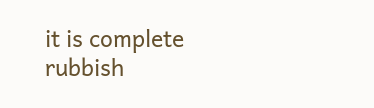it is complete rubbish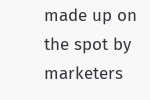made up on the spot by marketers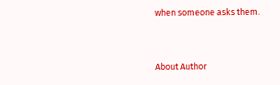when someone asks them.


About Author